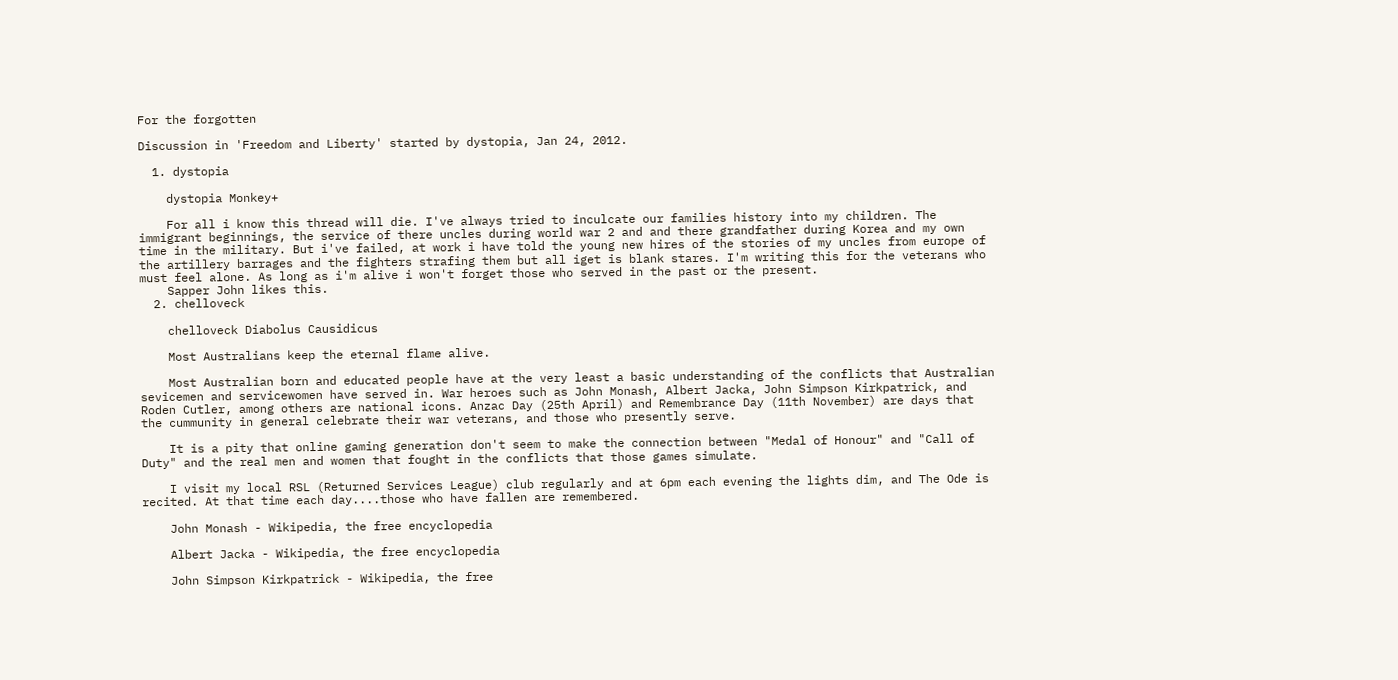For the forgotten

Discussion in 'Freedom and Liberty' started by dystopia, Jan 24, 2012.

  1. dystopia

    dystopia Monkey+

    For all i know this thread will die. I've always tried to inculcate our families history into my children. The immigrant beginnings, the service of there uncles during world war 2 and and there grandfather during Korea and my own time in the military. But i've failed, at work i have told the young new hires of the stories of my uncles from europe of the artillery barrages and the fighters strafing them but all iget is blank stares. I'm writing this for the veterans who must feel alone. As long as i'm alive i won't forget those who served in the past or the present.
    Sapper John likes this.
  2. chelloveck

    chelloveck Diabolus Causidicus

    Most Australians keep the eternal flame alive.

    Most Australian born and educated people have at the very least a basic understanding of the conflicts that Australian sevicemen and servicewomen have served in. War heroes such as John Monash, Albert Jacka, John Simpson Kirkpatrick, and Roden Cutler, among others are national icons. Anzac Day (25th April) and Remembrance Day (11th November) are days that the cummunity in general celebrate their war veterans, and those who presently serve.

    It is a pity that online gaming generation don't seem to make the connection between "Medal of Honour" and "Call of Duty" and the real men and women that fought in the conflicts that those games simulate.

    I visit my local RSL (Returned Services League) club regularly and at 6pm each evening the lights dim, and The Ode is recited. At that time each day....those who have fallen are remembered.

    John Monash - Wikipedia, the free encyclopedia

    Albert Jacka - Wikipedia, the free encyclopedia

    John Simpson Kirkpatrick - Wikipedia, the free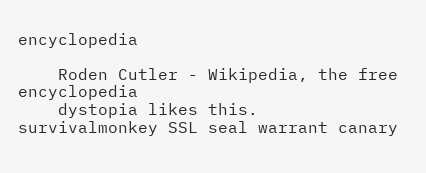encyclopedia

    Roden Cutler - Wikipedia, the free encyclopedia
    dystopia likes this.
survivalmonkey SSL seal warrant canary